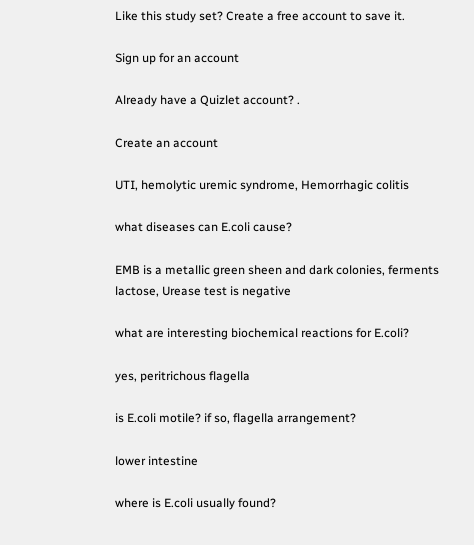Like this study set? Create a free account to save it.

Sign up for an account

Already have a Quizlet account? .

Create an account

UTI, hemolytic uremic syndrome, Hemorrhagic colitis

what diseases can E.coli cause?

EMB is a metallic green sheen and dark colonies, ferments lactose, Urease test is negative

what are interesting biochemical reactions for E.coli?

yes, peritrichous flagella

is E.coli motile? if so, flagella arrangement?

lower intestine

where is E.coli usually found?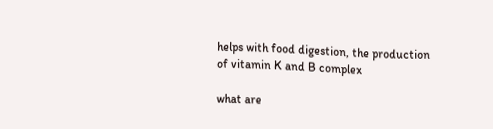helps with food digestion, the production of vitamin K and B complex

what are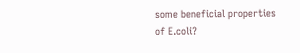some beneficial properties of E.coli?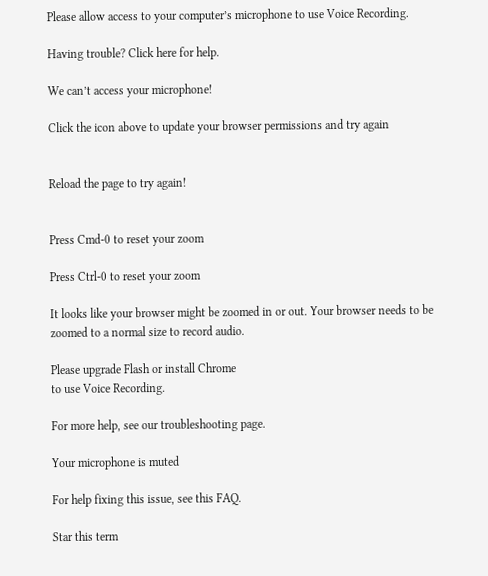Please allow access to your computer’s microphone to use Voice Recording.

Having trouble? Click here for help.

We can’t access your microphone!

Click the icon above to update your browser permissions and try again


Reload the page to try again!


Press Cmd-0 to reset your zoom

Press Ctrl-0 to reset your zoom

It looks like your browser might be zoomed in or out. Your browser needs to be zoomed to a normal size to record audio.

Please upgrade Flash or install Chrome
to use Voice Recording.

For more help, see our troubleshooting page.

Your microphone is muted

For help fixing this issue, see this FAQ.

Star this term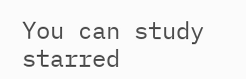You can study starred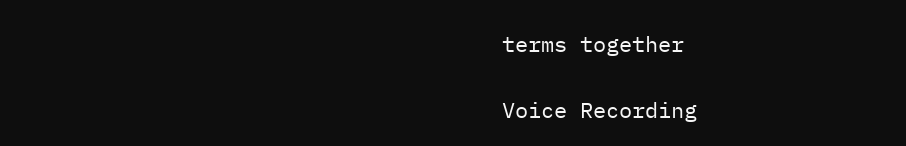terms together

Voice Recording